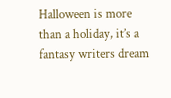Halloween is more than a holiday, it’s a fantasy writers dream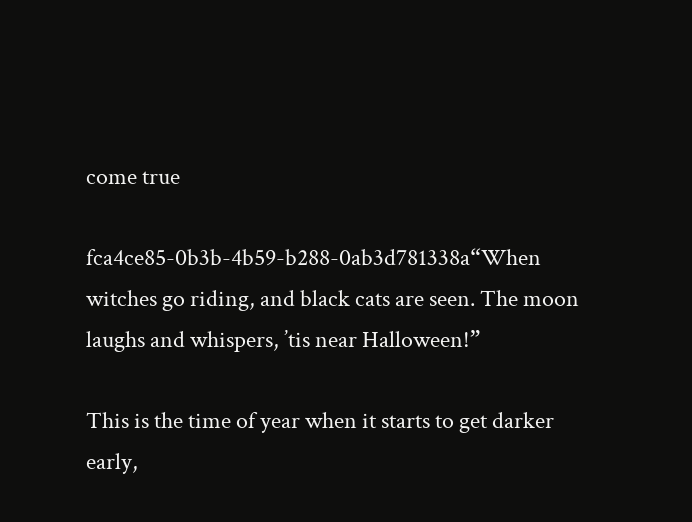come true

fca4ce85-0b3b-4b59-b288-0ab3d781338a“When witches go riding, and black cats are seen. The moon laughs and whispers, ’tis near Halloween!”

This is the time of year when it starts to get darker early,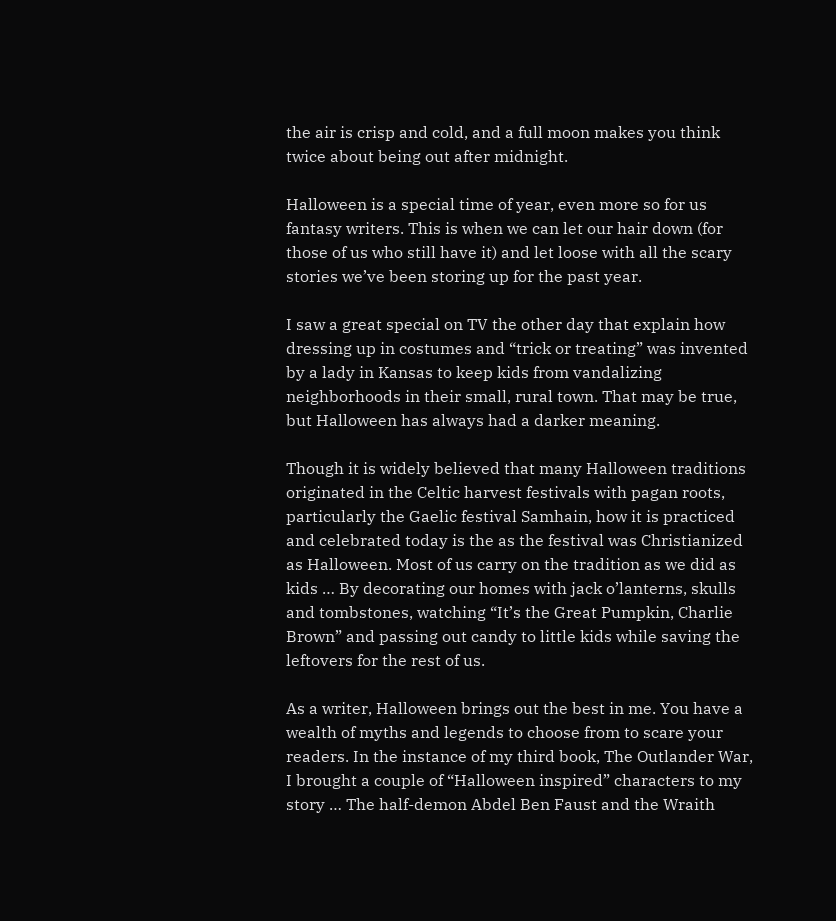the air is crisp and cold, and a full moon makes you think twice about being out after midnight.

Halloween is a special time of year, even more so for us fantasy writers. This is when we can let our hair down (for those of us who still have it) and let loose with all the scary stories we’ve been storing up for the past year.

I saw a great special on TV the other day that explain how dressing up in costumes and “trick or treating” was invented by a lady in Kansas to keep kids from vandalizing neighborhoods in their small, rural town. That may be true, but Halloween has always had a darker meaning.

Though it is widely believed that many Halloween traditions originated in the Celtic harvest festivals with pagan roots, particularly the Gaelic festival Samhain, how it is practiced and celebrated today is the as the festival was Christianized as Halloween. Most of us carry on the tradition as we did as kids … By decorating our homes with jack o’lanterns, skulls and tombstones, watching “It’s the Great Pumpkin, Charlie Brown” and passing out candy to little kids while saving the leftovers for the rest of us.

As a writer, Halloween brings out the best in me. You have a wealth of myths and legends to choose from to scare your readers. In the instance of my third book, The Outlander War, I brought a couple of “Halloween inspired” characters to my story … The half-demon Abdel Ben Faust and the Wraith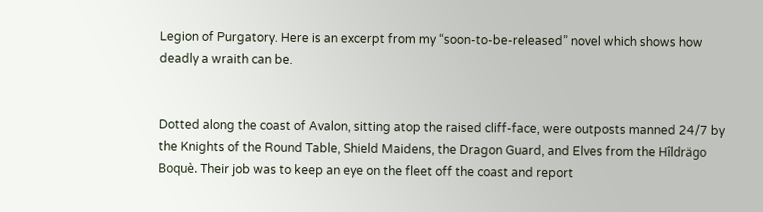Legion of Purgatory. Here is an excerpt from my “soon-to-be-released” novel which shows how deadly a wraith can be.


Dotted along the coast of Avalon, sitting atop the raised cliff-face, were outposts manned 24/7 by the Knights of the Round Table, Shield Maidens, the Dragon Guard, and Elves from the Hîldrägo Boquè. Their job was to keep an eye on the fleet off the coast and report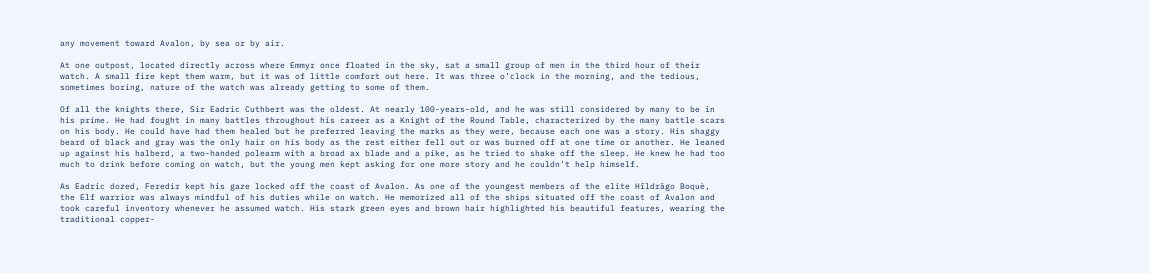any movement toward Avalon, by sea or by air.

At one outpost, located directly across where Emmyr once floated in the sky, sat a small group of men in the third hour of their watch. A small fire kept them warm, but it was of little comfort out here. It was three o’clock in the morning, and the tedious, sometimes boring, nature of the watch was already getting to some of them.

Of all the knights there, Sir Eadric Cuthbert was the oldest. At nearly 100-years-old, and he was still considered by many to be in his prime. He had fought in many battles throughout his career as a Knight of the Round Table, characterized by the many battle scars on his body. He could have had them healed but he preferred leaving the marks as they were, because each one was a story. His shaggy beard of black and gray was the only hair on his body as the rest either fell out or was burned off at one time or another. He leaned up against his halberd, a two-handed polearm with a broad ax blade and a pike, as he tried to shake off the sleep. He knew he had too much to drink before coming on watch, but the young men kept asking for one more story and he couldn’t help himself.

As Eadric dozed, Feredir kept his gaze locked off the coast of Avalon. As one of the youngest members of the elite Hîldrägo Boquè, the Elf warrior was always mindful of his duties while on watch. He memorized all of the ships situated off the coast of Avalon and took careful inventory whenever he assumed watch. His stark green eyes and brown hair highlighted his beautiful features, wearing the traditional copper-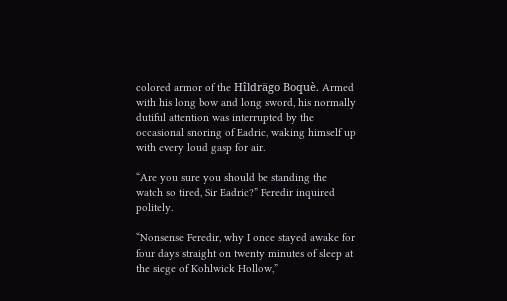colored armor of the Hîldrägo Boquè. Armed with his long bow and long sword, his normally dutiful attention was interrupted by the occasional snoring of Eadric, waking himself up with every loud gasp for air.

“Are you sure you should be standing the watch so tired, Sir Eadric?” Feredir inquired politely.

“Nonsense Feredir, why I once stayed awake for four days straight on twenty minutes of sleep at the siege of Kohlwick Hollow,”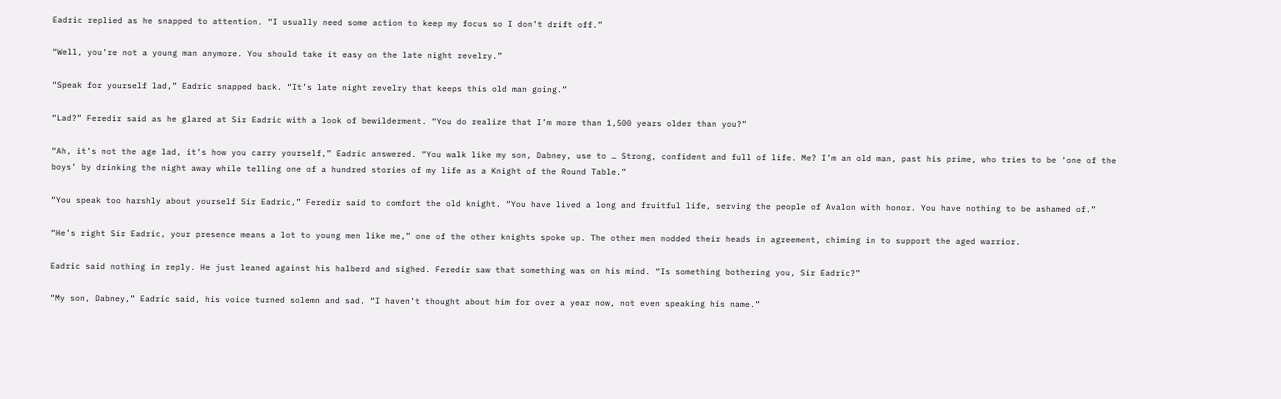Eadric replied as he snapped to attention. “I usually need some action to keep my focus so I don’t drift off.”

“Well, you’re not a young man anymore. You should take it easy on the late night revelry.”

“Speak for yourself lad,” Eadric snapped back. “It’s late night revelry that keeps this old man going.”

“Lad?” Feredir said as he glared at Sir Eadric with a look of bewilderment. “You do realize that I’m more than 1,500 years older than you?”

“Ah, it’s not the age lad, it’s how you carry yourself,” Eadric answered. “You walk like my son, Dabney, use to … Strong, confident and full of life. Me? I’m an old man, past his prime, who tries to be ‘one of the boys’ by drinking the night away while telling one of a hundred stories of my life as a Knight of the Round Table.”

“You speak too harshly about yourself Sir Eadric,” Feredir said to comfort the old knight. “You have lived a long and fruitful life, serving the people of Avalon with honor. You have nothing to be ashamed of.”

“He’s right Sir Eadric, your presence means a lot to young men like me,” one of the other knights spoke up. The other men nodded their heads in agreement, chiming in to support the aged warrior.

Eadric said nothing in reply. He just leaned against his halberd and sighed. Feredir saw that something was on his mind. “Is something bothering you, Sir Eadric?”

“My son, Dabney,” Eadric said, his voice turned solemn and sad. “I haven’t thought about him for over a year now, not even speaking his name.”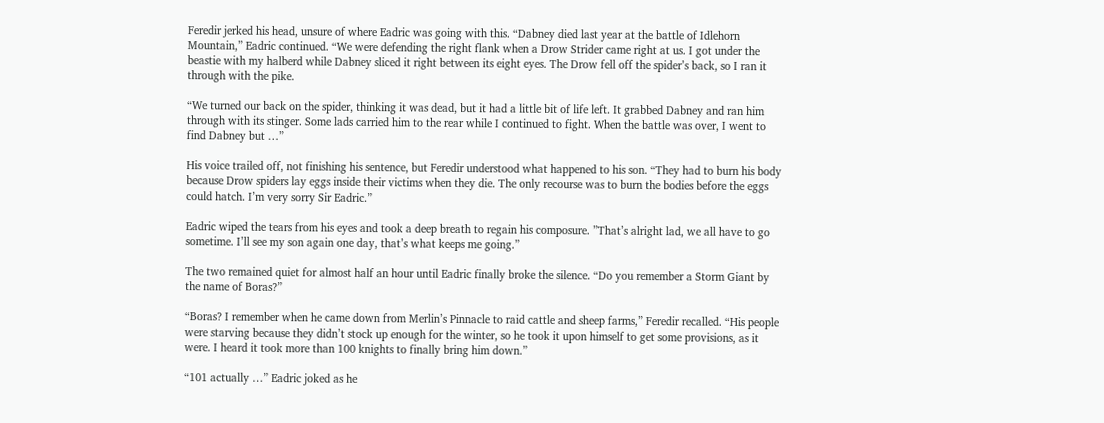Feredir jerked his head, unsure of where Eadric was going with this. “Dabney died last year at the battle of Idlehorn Mountain,” Eadric continued. “We were defending the right flank when a Drow Strider came right at us. I got under the beastie with my halberd while Dabney sliced it right between its eight eyes. The Drow fell off the spider’s back, so I ran it through with the pike.

“We turned our back on the spider, thinking it was dead, but it had a little bit of life left. It grabbed Dabney and ran him through with its stinger. Some lads carried him to the rear while I continued to fight. When the battle was over, I went to find Dabney but …”

His voice trailed off, not finishing his sentence, but Feredir understood what happened to his son. “They had to burn his body because Drow spiders lay eggs inside their victims when they die. The only recourse was to burn the bodies before the eggs could hatch. I’m very sorry Sir Eadric.”

Eadric wiped the tears from his eyes and took a deep breath to regain his composure. ”That’s alright lad, we all have to go sometime. I’ll see my son again one day, that’s what keeps me going.”

The two remained quiet for almost half an hour until Eadric finally broke the silence. “Do you remember a Storm Giant by the name of Boras?”

“Boras? I remember when he came down from Merlin’s Pinnacle to raid cattle and sheep farms,” Feredir recalled. “His people were starving because they didn’t stock up enough for the winter, so he took it upon himself to get some provisions, as it were. I heard it took more than 100 knights to finally bring him down.”

“101 actually …” Eadric joked as he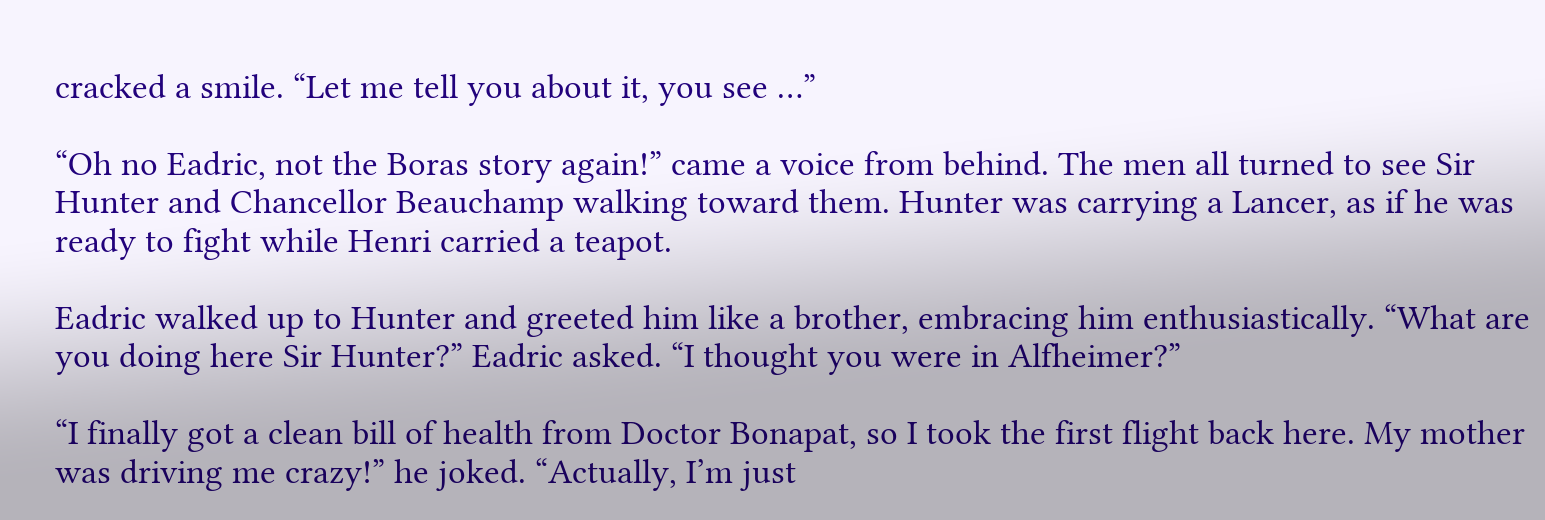cracked a smile. “Let me tell you about it, you see …”

“Oh no Eadric, not the Boras story again!” came a voice from behind. The men all turned to see Sir Hunter and Chancellor Beauchamp walking toward them. Hunter was carrying a Lancer, as if he was ready to fight while Henri carried a teapot.

Eadric walked up to Hunter and greeted him like a brother, embracing him enthusiastically. “What are you doing here Sir Hunter?” Eadric asked. “I thought you were in Alfheimer?”

“I finally got a clean bill of health from Doctor Bonapat, so I took the first flight back here. My mother was driving me crazy!” he joked. “Actually, I’m just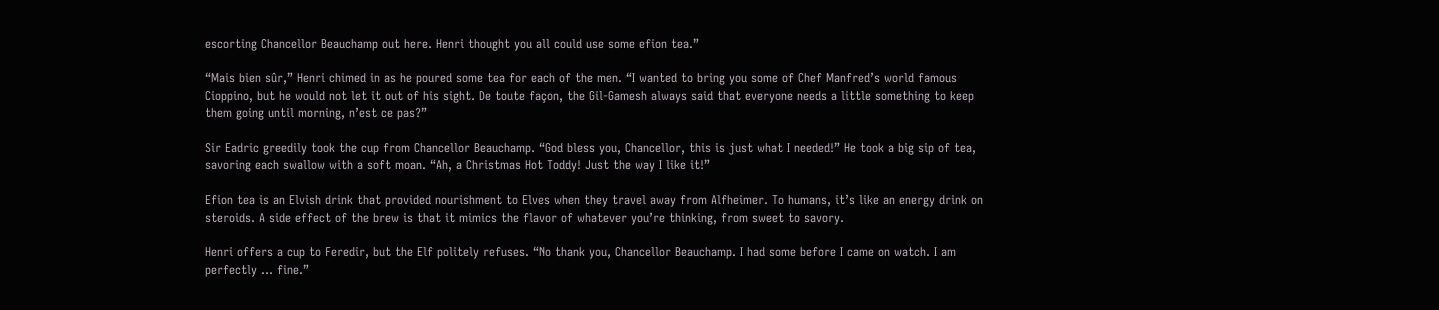escorting Chancellor Beauchamp out here. Henri thought you all could use some efion tea.”

“Mais bien sûr,” Henri chimed in as he poured some tea for each of the men. “I wanted to bring you some of Chef Manfred’s world famous Cioppino, but he would not let it out of his sight. De toute façon, the Gil-Gamesh always said that everyone needs a little something to keep them going until morning, n’est ce pas?”

Sir Eadric greedily took the cup from Chancellor Beauchamp. “God bless you, Chancellor, this is just what I needed!” He took a big sip of tea, savoring each swallow with a soft moan. “Ah, a Christmas Hot Toddy! Just the way I like it!”

Efion tea is an Elvish drink that provided nourishment to Elves when they travel away from Alfheimer. To humans, it’s like an energy drink on steroids. A side effect of the brew is that it mimics the flavor of whatever you’re thinking, from sweet to savory.

Henri offers a cup to Feredir, but the Elf politely refuses. “No thank you, Chancellor Beauchamp. I had some before I came on watch. I am perfectly … fine.”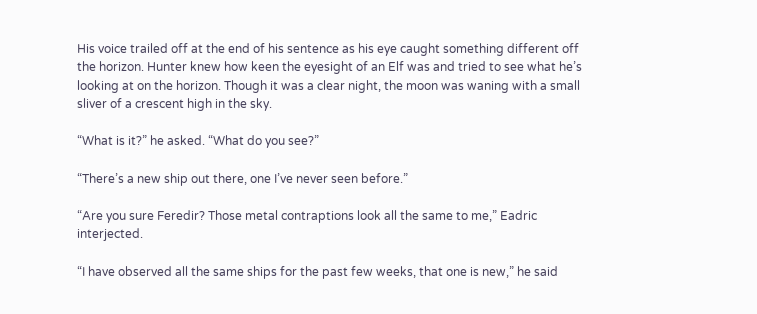His voice trailed off at the end of his sentence as his eye caught something different off the horizon. Hunter knew how keen the eyesight of an Elf was and tried to see what he’s looking at on the horizon. Though it was a clear night, the moon was waning with a small sliver of a crescent high in the sky.

“What is it?” he asked. “What do you see?”

“There’s a new ship out there, one I’ve never seen before.”

“Are you sure Feredir? Those metal contraptions look all the same to me,” Eadric interjected.

“I have observed all the same ships for the past few weeks, that one is new,” he said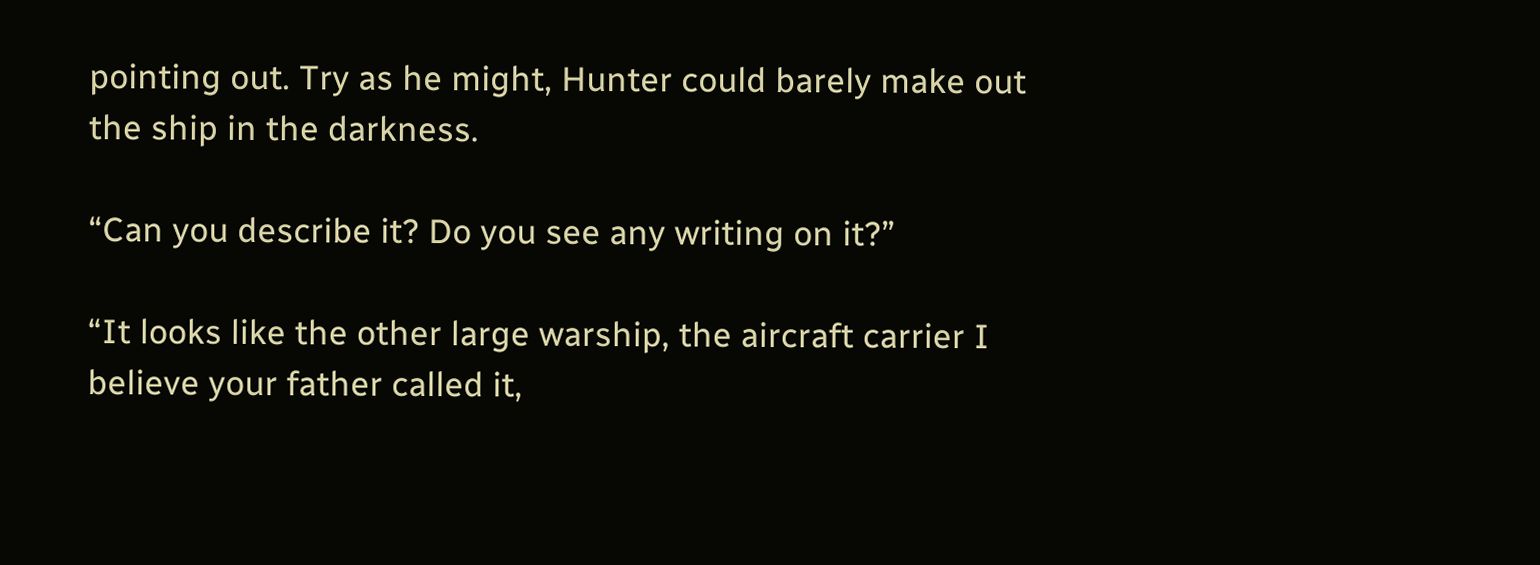pointing out. Try as he might, Hunter could barely make out the ship in the darkness.

“Can you describe it? Do you see any writing on it?”

“It looks like the other large warship, the aircraft carrier I believe your father called it,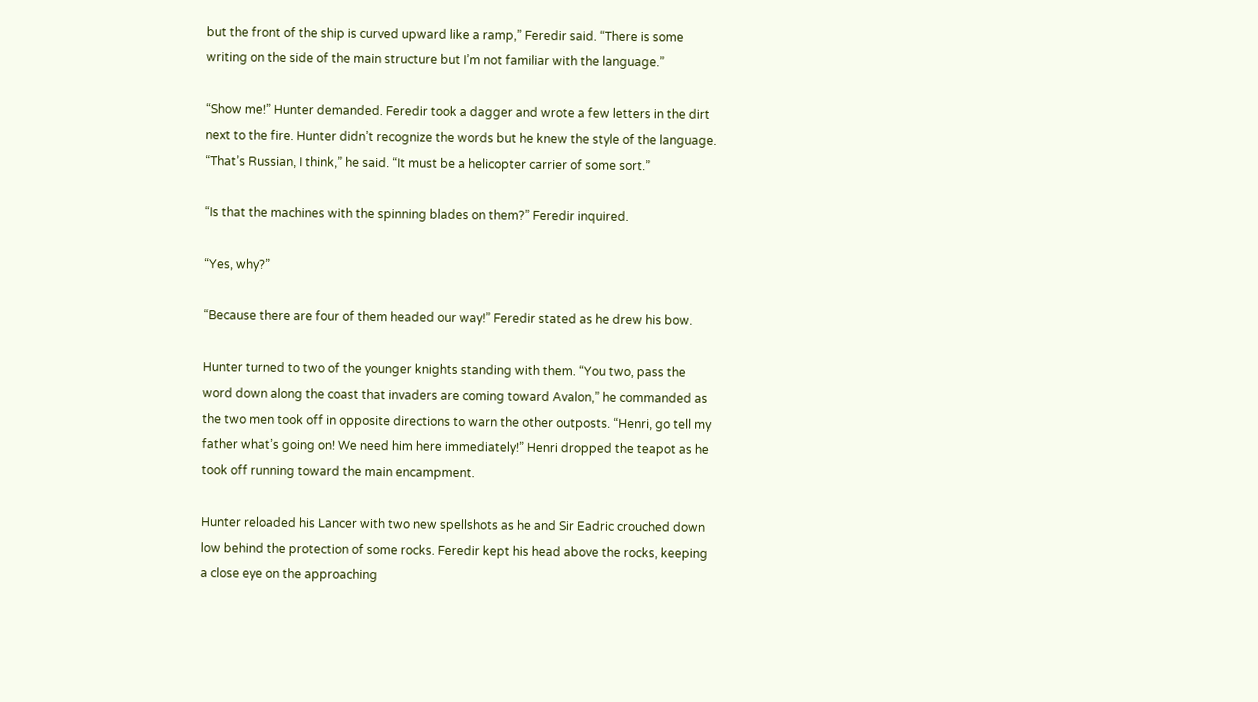but the front of the ship is curved upward like a ramp,” Feredir said. “There is some writing on the side of the main structure but I’m not familiar with the language.”

“Show me!” Hunter demanded. Feredir took a dagger and wrote a few letters in the dirt next to the fire. Hunter didn’t recognize the words but he knew the style of the language. “That’s Russian, I think,” he said. “It must be a helicopter carrier of some sort.”

“Is that the machines with the spinning blades on them?” Feredir inquired.

“Yes, why?”

“Because there are four of them headed our way!” Feredir stated as he drew his bow.

Hunter turned to two of the younger knights standing with them. “You two, pass the word down along the coast that invaders are coming toward Avalon,” he commanded as the two men took off in opposite directions to warn the other outposts. “Henri, go tell my father what’s going on! We need him here immediately!” Henri dropped the teapot as he took off running toward the main encampment.

Hunter reloaded his Lancer with two new spellshots as he and Sir Eadric crouched down low behind the protection of some rocks. Feredir kept his head above the rocks, keeping a close eye on the approaching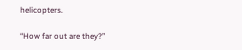helicopters.

“How far out are they?”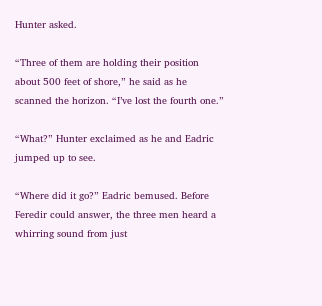Hunter asked.

“Three of them are holding their position about 500 feet of shore,” he said as he scanned the horizon. “I’ve lost the fourth one.”

“What?” Hunter exclaimed as he and Eadric jumped up to see.

“Where did it go?” Eadric bemused. Before Feredir could answer, the three men heard a whirring sound from just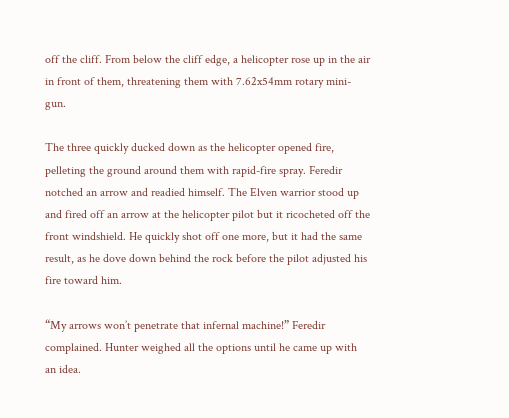off the cliff. From below the cliff edge, a helicopter rose up in the air in front of them, threatening them with 7.62x54mm rotary mini-gun.

The three quickly ducked down as the helicopter opened fire, pelleting the ground around them with rapid-fire spray. Feredir notched an arrow and readied himself. The Elven warrior stood up and fired off an arrow at the helicopter pilot but it ricocheted off the front windshield. He quickly shot off one more, but it had the same result, as he dove down behind the rock before the pilot adjusted his fire toward him.

“My arrows won’t penetrate that infernal machine!” Feredir complained. Hunter weighed all the options until he came up with an idea.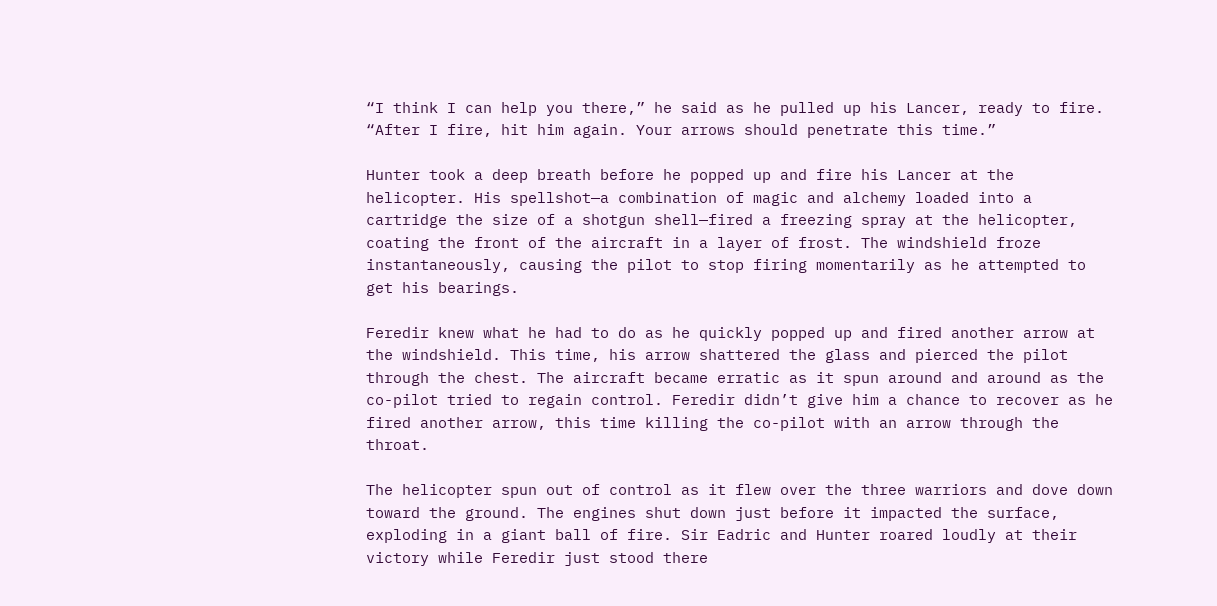“I think I can help you there,” he said as he pulled up his Lancer, ready to fire. “After I fire, hit him again. Your arrows should penetrate this time.”

Hunter took a deep breath before he popped up and fire his Lancer at the helicopter. His spellshot—a combination of magic and alchemy loaded into a cartridge the size of a shotgun shell—fired a freezing spray at the helicopter, coating the front of the aircraft in a layer of frost. The windshield froze instantaneously, causing the pilot to stop firing momentarily as he attempted to get his bearings.

Feredir knew what he had to do as he quickly popped up and fired another arrow at the windshield. This time, his arrow shattered the glass and pierced the pilot through the chest. The aircraft became erratic as it spun around and around as the co-pilot tried to regain control. Feredir didn’t give him a chance to recover as he fired another arrow, this time killing the co-pilot with an arrow through the throat.

The helicopter spun out of control as it flew over the three warriors and dove down toward the ground. The engines shut down just before it impacted the surface, exploding in a giant ball of fire. Sir Eadric and Hunter roared loudly at their victory while Feredir just stood there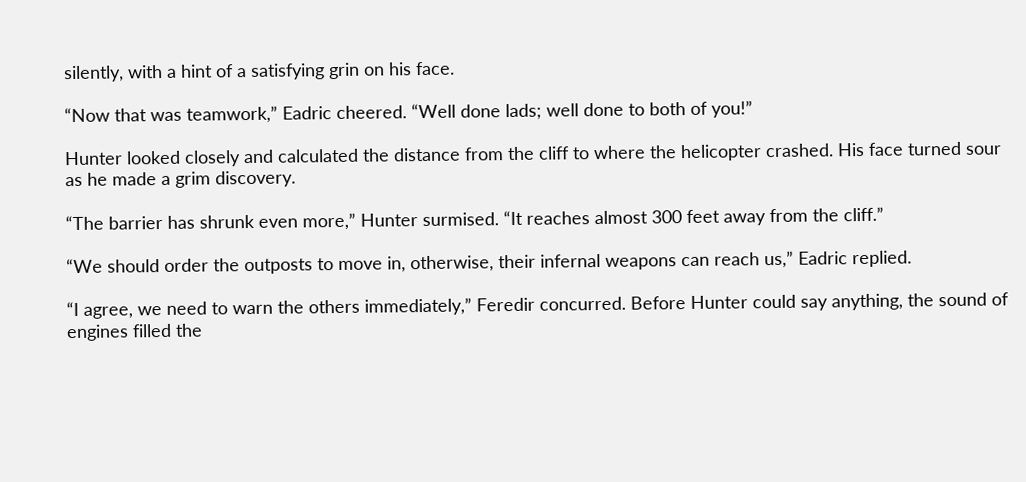silently, with a hint of a satisfying grin on his face.

“Now that was teamwork,” Eadric cheered. “Well done lads; well done to both of you!”

Hunter looked closely and calculated the distance from the cliff to where the helicopter crashed. His face turned sour as he made a grim discovery.

“The barrier has shrunk even more,” Hunter surmised. “It reaches almost 300 feet away from the cliff.”

“We should order the outposts to move in, otherwise, their infernal weapons can reach us,” Eadric replied.

“I agree, we need to warn the others immediately,” Feredir concurred. Before Hunter could say anything, the sound of engines filled the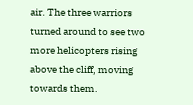air. The three warriors turned around to see two more helicopters rising above the cliff, moving towards them.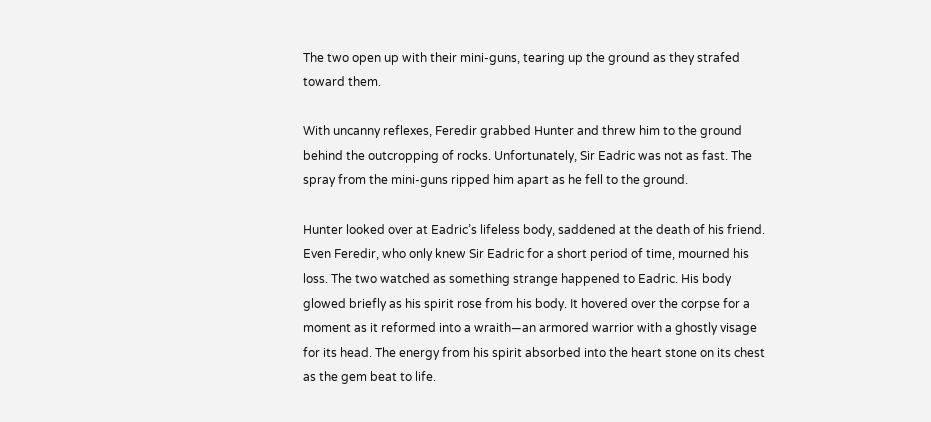The two open up with their mini-guns, tearing up the ground as they strafed toward them.

With uncanny reflexes, Feredir grabbed Hunter and threw him to the ground behind the outcropping of rocks. Unfortunately, Sir Eadric was not as fast. The spray from the mini-guns ripped him apart as he fell to the ground.

Hunter looked over at Eadric’s lifeless body, saddened at the death of his friend. Even Feredir, who only knew Sir Eadric for a short period of time, mourned his loss. The two watched as something strange happened to Eadric. His body glowed briefly as his spirit rose from his body. It hovered over the corpse for a moment as it reformed into a wraith—an armored warrior with a ghostly visage for its head. The energy from his spirit absorbed into the heart stone on its chest as the gem beat to life.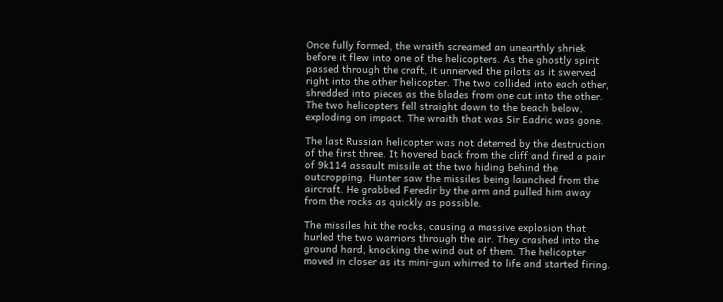Once fully formed, the wraith screamed an unearthly shriek before it flew into one of the helicopters. As the ghostly spirit passed through the craft, it unnerved the pilots as it swerved right into the other helicopter. The two collided into each other, shredded into pieces as the blades from one cut into the other. The two helicopters fell straight down to the beach below, exploding on impact. The wraith that was Sir Eadric was gone.

The last Russian helicopter was not deterred by the destruction of the first three. It hovered back from the cliff and fired a pair of 9k114 assault missile at the two hiding behind the outcropping. Hunter saw the missiles being launched from the aircraft. He grabbed Feredir by the arm and pulled him away from the rocks as quickly as possible.

The missiles hit the rocks, causing a massive explosion that hurled the two warriors through the air. They crashed into the ground hard, knocking the wind out of them. The helicopter moved in closer as its mini-gun whirred to life and started firing.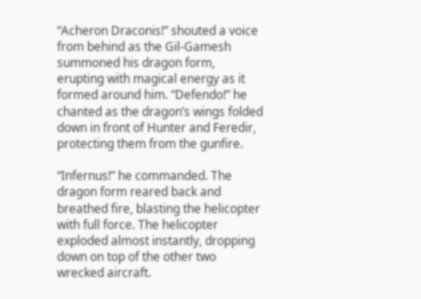“Acheron Draconis!” shouted a voice from behind as the Gil-Gamesh summoned his dragon form, erupting with magical energy as it formed around him. “Defendo!” he chanted as the dragon’s wings folded down in front of Hunter and Feredir, protecting them from the gunfire.

“Infernus!” he commanded. The dragon form reared back and breathed fire, blasting the helicopter with full force. The helicopter exploded almost instantly, dropping down on top of the other two wrecked aircraft.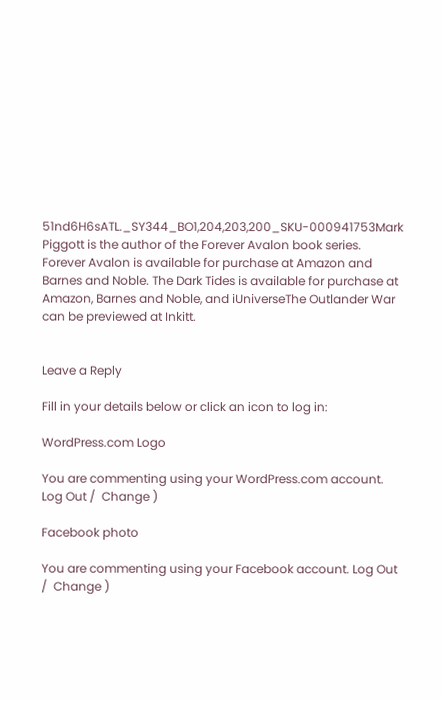51nd6H6sATL._SY344_BO1,204,203,200_SKU-000941753Mark Piggott is the author of the Forever Avalon book series. Forever Avalon is available for purchase at Amazon and Barnes and Noble. The Dark Tides is available for purchase at Amazon, Barnes and Noble, and iUniverseThe Outlander War can be previewed at Inkitt.


Leave a Reply

Fill in your details below or click an icon to log in:

WordPress.com Logo

You are commenting using your WordPress.com account. Log Out /  Change )

Facebook photo

You are commenting using your Facebook account. Log Out /  Change )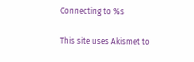Connecting to %s

This site uses Akismet to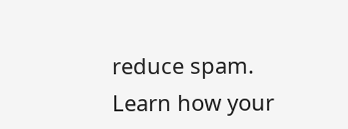reduce spam. Learn how your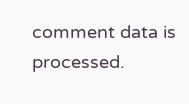comment data is processed.